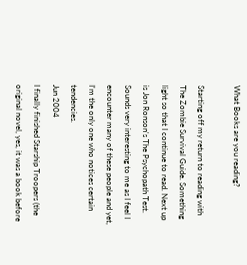What Books are you reading?

Starting off my return to reading with The Zombie Survival Guide. Something light so that I continue to read. Next up is Jon Ronson's The Psychopath Test. Sounds very interesting to me as I feel I encounter many of these people and yet, I'm the only one who notices certain tendencies.
Jun 2004
I finally finished Starship Troopers (the original novel, yes, it was a book before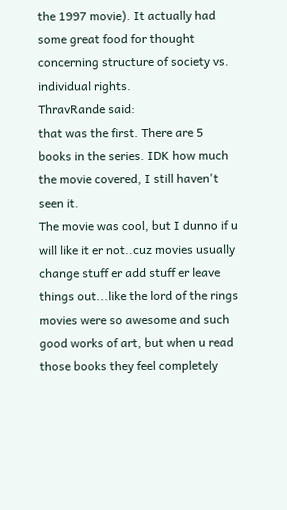the 1997 movie). It actually had some great food for thought concerning structure of society vs. individual rights.
ThravRande said:
that was the first. There are 5 books in the series. IDK how much the movie covered, I still haven't seen it.
The movie was cool, but I dunno if u will like it er not..cuz movies usually change stuff er add stuff er leave things out...like the lord of the rings movies were so awesome and such good works of art, but when u read those books they feel completely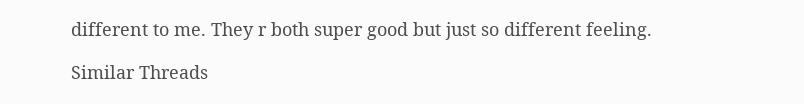different to me. They r both super good but just so different feeling.

Similar Threads